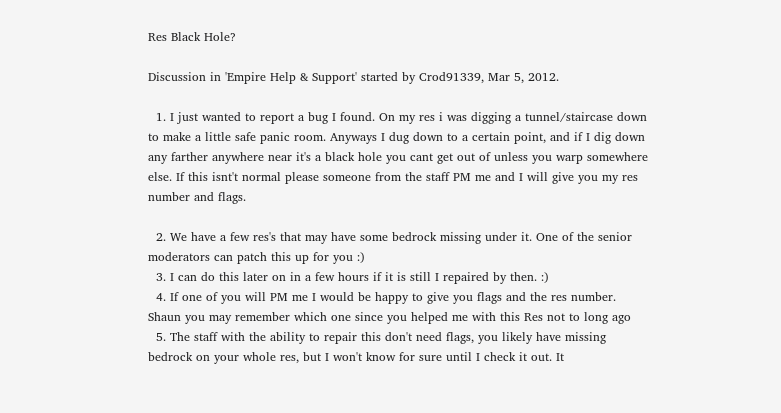Res Black Hole?

Discussion in 'Empire Help & Support' started by Crod91339, Mar 5, 2012.

  1. I just wanted to report a bug I found. On my res i was digging a tunnel/staircase down to make a little safe panic room. Anyways I dug down to a certain point, and if I dig down any farther anywhere near it's a black hole you cant get out of unless you warp somewhere else. If this isnt't normal please someone from the staff PM me and I will give you my res number and flags.

  2. We have a few res's that may have some bedrock missing under it. One of the senior moderators can patch this up for you :)
  3. I can do this later on in a few hours if it is still I repaired by then. :)
  4. If one of you will PM me I would be happy to give you flags and the res number. Shaun you may remember which one since you helped me with this Res not to long ago
  5. The staff with the ability to repair this don't need flags, you likely have missing bedrock on your whole res, but I won't know for sure until I check it out. It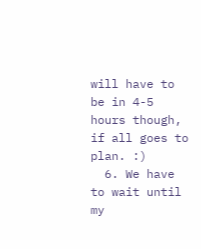will have to be in 4-5 hours though, if all goes to plan. :)
  6. We have to wait until my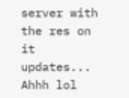server with the res on it updates... Ahhh lol